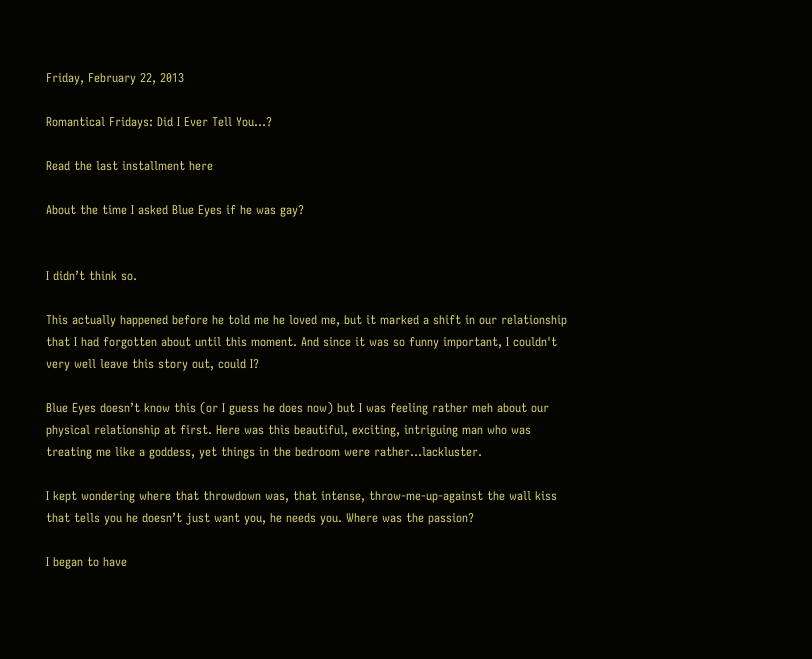Friday, February 22, 2013

Romantical Fridays: Did I Ever Tell You...?

Read the last installment here

About the time I asked Blue Eyes if he was gay?


I didn’t think so.

This actually happened before he told me he loved me, but it marked a shift in our relationship that I had forgotten about until this moment. And since it was so funny important, I couldn't very well leave this story out, could I?

Blue Eyes doesn’t know this (or I guess he does now) but I was feeling rather meh about our physical relationship at first. Here was this beautiful, exciting, intriguing man who was treating me like a goddess, yet things in the bedroom were rather…lackluster.

I kept wondering where that throwdown was, that intense, throw-me-up-against the wall kiss that tells you he doesn’t just want you, he needs you. Where was the passion?

I began to have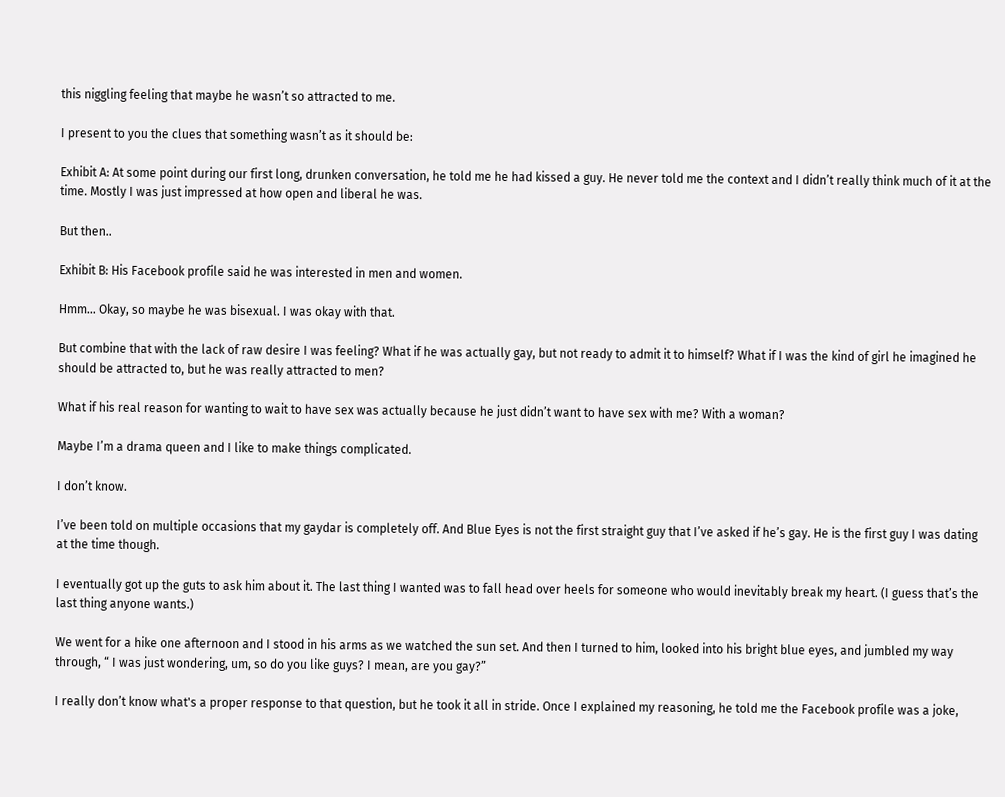this niggling feeling that maybe he wasn’t so attracted to me.

I present to you the clues that something wasn’t as it should be:

Exhibit A: At some point during our first long, drunken conversation, he told me he had kissed a guy. He never told me the context and I didn’t really think much of it at the time. Mostly I was just impressed at how open and liberal he was.

But then..

Exhibit B: His Facebook profile said he was interested in men and women.

Hmm… Okay, so maybe he was bisexual. I was okay with that.

But combine that with the lack of raw desire I was feeling? What if he was actually gay, but not ready to admit it to himself? What if I was the kind of girl he imagined he should be attracted to, but he was really attracted to men?

What if his real reason for wanting to wait to have sex was actually because he just didn’t want to have sex with me? With a woman?

Maybe I’m a drama queen and I like to make things complicated.

I don’t know.

I’ve been told on multiple occasions that my gaydar is completely off. And Blue Eyes is not the first straight guy that I’ve asked if he’s gay. He is the first guy I was dating at the time though.

I eventually got up the guts to ask him about it. The last thing I wanted was to fall head over heels for someone who would inevitably break my heart. (I guess that’s the last thing anyone wants.)

We went for a hike one afternoon and I stood in his arms as we watched the sun set. And then I turned to him, looked into his bright blue eyes, and jumbled my way through, “ I was just wondering, um, so do you like guys? I mean, are you gay?”

I really don’t know what's a proper response to that question, but he took it all in stride. Once I explained my reasoning, he told me the Facebook profile was a joke,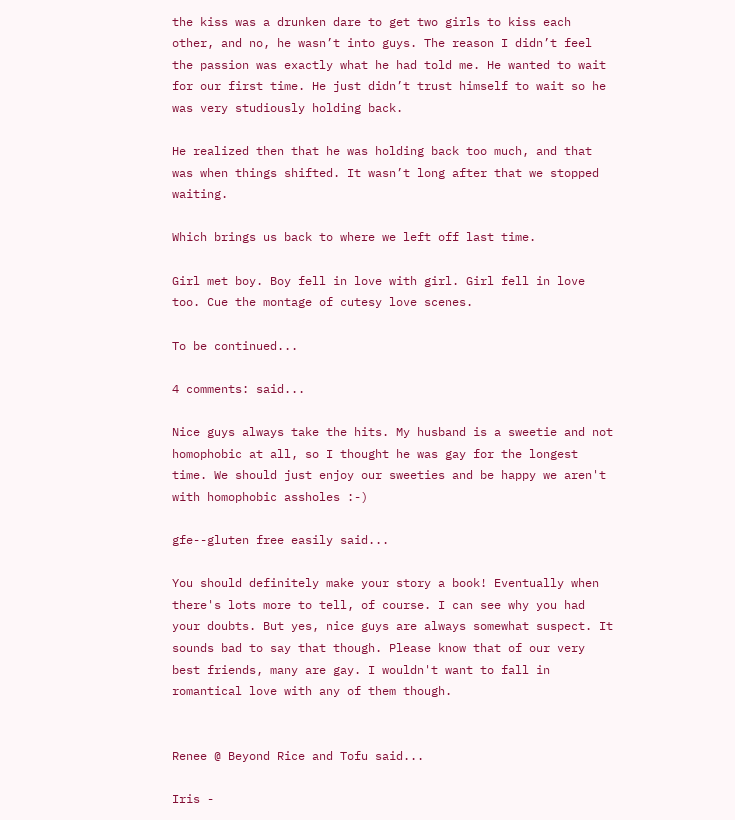the kiss was a drunken dare to get two girls to kiss each other, and no, he wasn’t into guys. The reason I didn’t feel the passion was exactly what he had told me. He wanted to wait for our first time. He just didn’t trust himself to wait so he was very studiously holding back.

He realized then that he was holding back too much, and that was when things shifted. It wasn’t long after that we stopped waiting.

Which brings us back to where we left off last time.

Girl met boy. Boy fell in love with girl. Girl fell in love too. Cue the montage of cutesy love scenes.

To be continued...

4 comments: said...

Nice guys always take the hits. My husband is a sweetie and not homophobic at all, so I thought he was gay for the longest time. We should just enjoy our sweeties and be happy we aren't with homophobic assholes :-)

gfe--gluten free easily said...

You should definitely make your story a book! Eventually when there's lots more to tell, of course. I can see why you had your doubts. But yes, nice guys are always somewhat suspect. It sounds bad to say that though. Please know that of our very best friends, many are gay. I wouldn't want to fall in romantical love with any of them though.


Renee @ Beyond Rice and Tofu said...

Iris -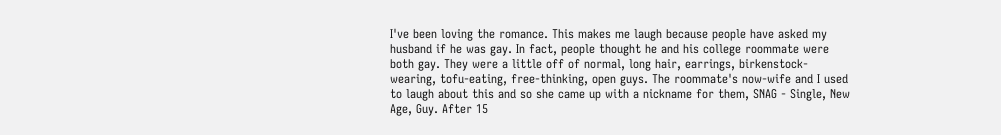I've been loving the romance. This makes me laugh because people have asked my husband if he was gay. In fact, people thought he and his college roommate were both gay. They were a little off of normal, long hair, earrings, birkenstock-wearing, tofu-eating, free-thinking, open guys. The roommate's now-wife and I used to laugh about this and so she came up with a nickname for them, SNAG - Single, New Age, Guy. After 15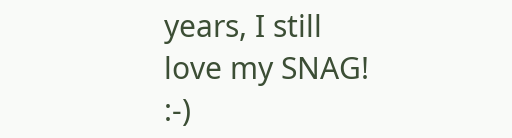years, I still love my SNAG! :-)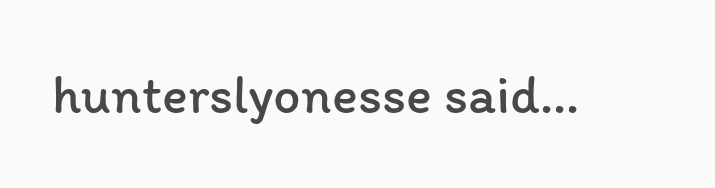hunterslyonesse said...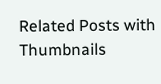Related Posts with Thumbnails